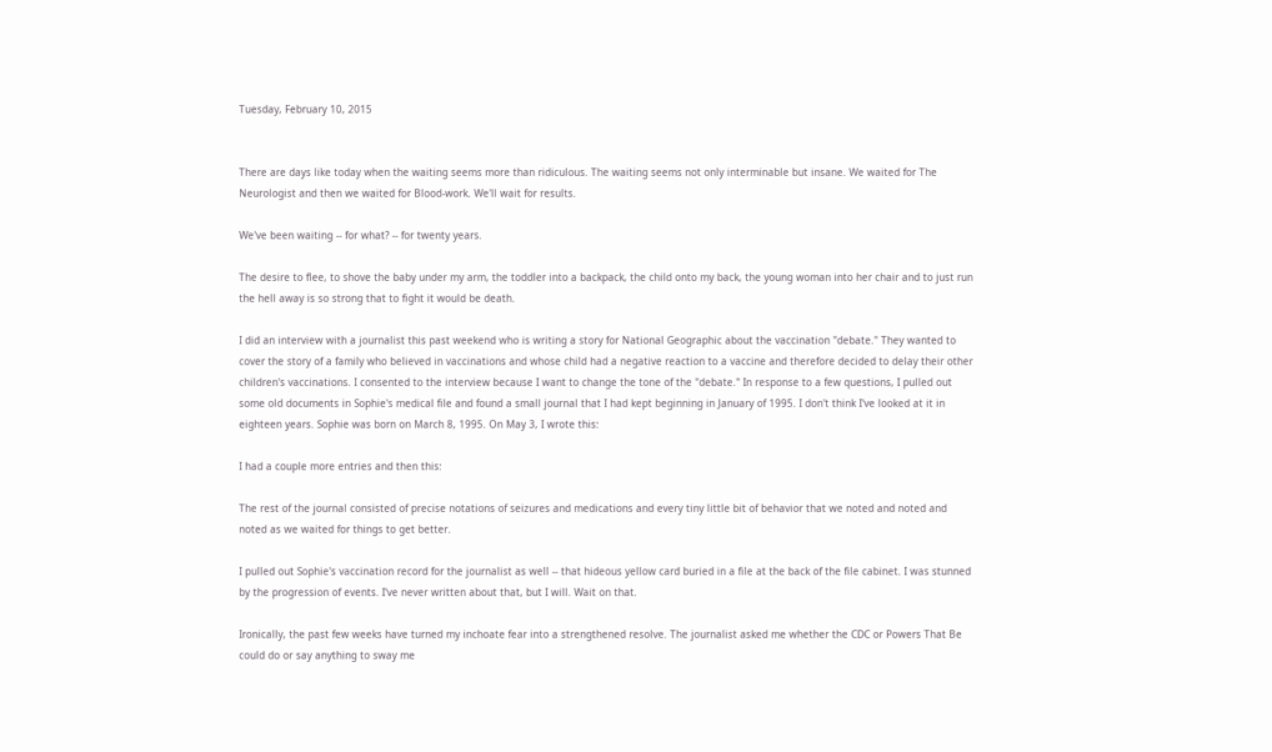Tuesday, February 10, 2015


There are days like today when the waiting seems more than ridiculous. The waiting seems not only interminable but insane. We waited for The Neurologist and then we waited for Blood-work. We'll wait for results.

We've been waiting -- for what? -- for twenty years.

The desire to flee, to shove the baby under my arm, the toddler into a backpack, the child onto my back, the young woman into her chair and to just run the hell away is so strong that to fight it would be death.

I did an interview with a journalist this past weekend who is writing a story for National Geographic about the vaccination "debate." They wanted to cover the story of a family who believed in vaccinations and whose child had a negative reaction to a vaccine and therefore decided to delay their other children's vaccinations. I consented to the interview because I want to change the tone of the "debate." In response to a few questions, I pulled out some old documents in Sophie's medical file and found a small journal that I had kept beginning in January of 1995. I don't think I've looked at it in eighteen years. Sophie was born on March 8, 1995. On May 3, I wrote this:

I had a couple more entries and then this:

The rest of the journal consisted of precise notations of seizures and medications and every tiny little bit of behavior that we noted and noted and noted as we waited for things to get better.

I pulled out Sophie's vaccination record for the journalist as well -- that hideous yellow card buried in a file at the back of the file cabinet. I was stunned by the progression of events. I've never written about that, but I will. Wait on that.

Ironically, the past few weeks have turned my inchoate fear into a strengthened resolve. The journalist asked me whether the CDC or Powers That Be could do or say anything to sway me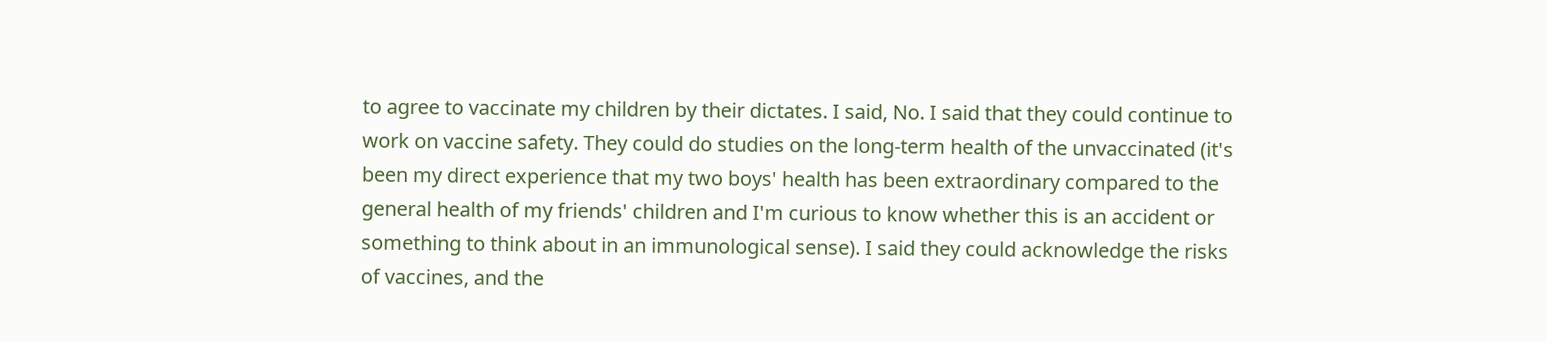to agree to vaccinate my children by their dictates. I said, No. I said that they could continue to work on vaccine safety. They could do studies on the long-term health of the unvaccinated (it's been my direct experience that my two boys' health has been extraordinary compared to the general health of my friends' children and I'm curious to know whether this is an accident or something to think about in an immunological sense). I said they could acknowledge the risks of vaccines, and the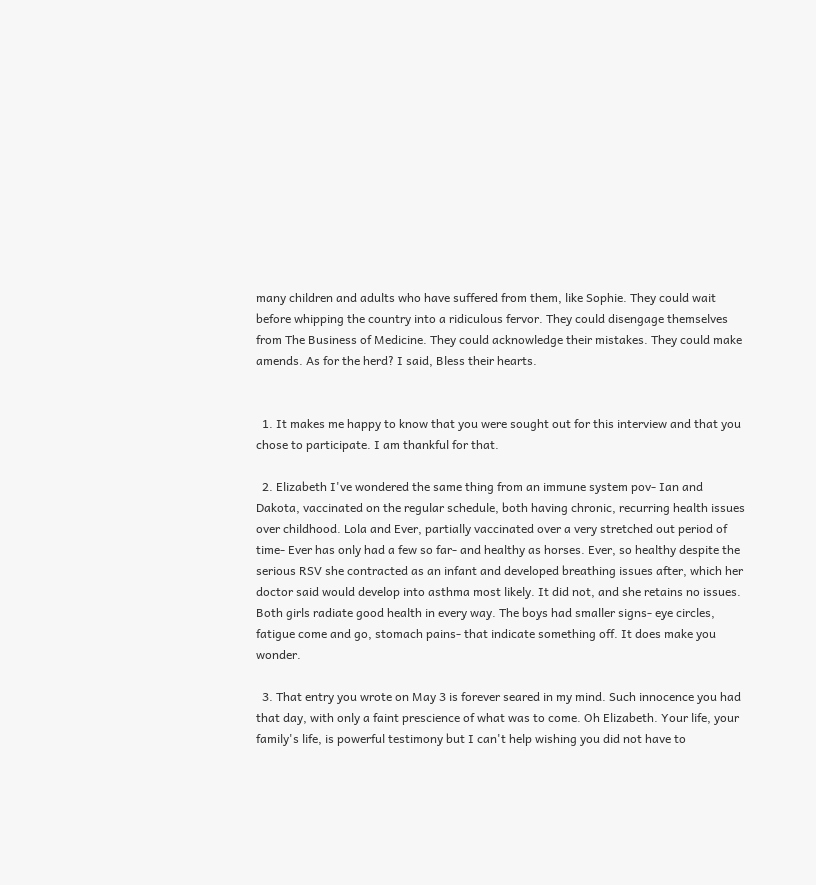many children and adults who have suffered from them, like Sophie. They could wait before whipping the country into a ridiculous fervor. They could disengage themselves from The Business of Medicine. They could acknowledge their mistakes. They could make amends. As for the herd? I said, Bless their hearts.


  1. It makes me happy to know that you were sought out for this interview and that you chose to participate. I am thankful for that.

  2. Elizabeth I've wondered the same thing from an immune system pov- Ian and Dakota, vaccinated on the regular schedule, both having chronic, recurring health issues over childhood. Lola and Ever, partially vaccinated over a very stretched out period of time- Ever has only had a few so far- and healthy as horses. Ever, so healthy despite the serious RSV she contracted as an infant and developed breathing issues after, which her doctor said would develop into asthma most likely. It did not, and she retains no issues. Both girls radiate good health in every way. The boys had smaller signs- eye circles, fatigue come and go, stomach pains- that indicate something off. It does make you wonder.

  3. That entry you wrote on May 3 is forever seared in my mind. Such innocence you had that day, with only a faint prescience of what was to come. Oh Elizabeth. Your life, your family's life, is powerful testimony but I can't help wishing you did not have to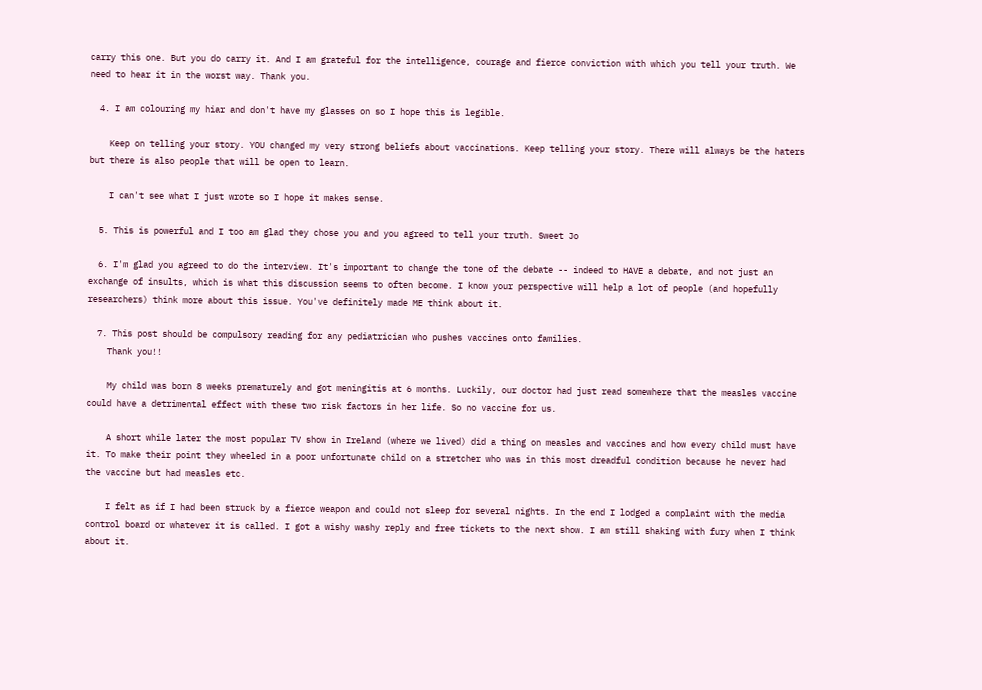carry this one. But you do carry it. And I am grateful for the intelligence, courage and fierce conviction with which you tell your truth. We need to hear it in the worst way. Thank you.

  4. I am colouring my hiar and don't have my glasses on so I hope this is legible.

    Keep on telling your story. YOU changed my very strong beliefs about vaccinations. Keep telling your story. There will always be the haters but there is also people that will be open to learn.

    I can't see what I just wrote so I hope it makes sense.

  5. This is powerful and I too am glad they chose you and you agreed to tell your truth. Sweet Jo

  6. I'm glad you agreed to do the interview. It's important to change the tone of the debate -- indeed to HAVE a debate, and not just an exchange of insults, which is what this discussion seems to often become. I know your perspective will help a lot of people (and hopefully researchers) think more about this issue. You've definitely made ME think about it.

  7. This post should be compulsory reading for any pediatrician who pushes vaccines onto families.
    Thank you!!

    My child was born 8 weeks prematurely and got meningitis at 6 months. Luckily, our doctor had just read somewhere that the measles vaccine could have a detrimental effect with these two risk factors in her life. So no vaccine for us.

    A short while later the most popular TV show in Ireland (where we lived) did a thing on measles and vaccines and how every child must have it. To make their point they wheeled in a poor unfortunate child on a stretcher who was in this most dreadful condition because he never had the vaccine but had measles etc.

    I felt as if I had been struck by a fierce weapon and could not sleep for several nights. In the end I lodged a complaint with the media control board or whatever it is called. I got a wishy washy reply and free tickets to the next show. I am still shaking with fury when I think about it.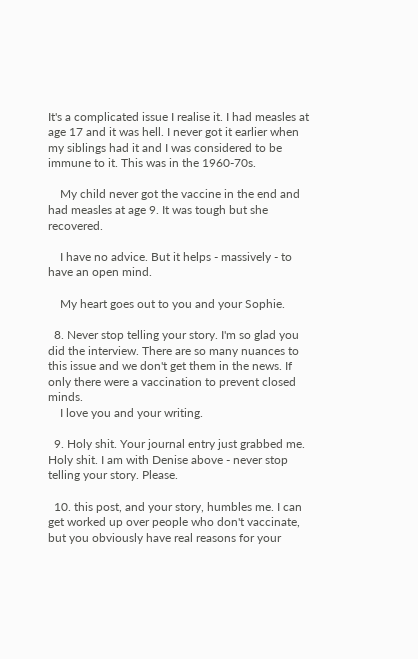It's a complicated issue I realise it. I had measles at age 17 and it was hell. I never got it earlier when my siblings had it and I was considered to be immune to it. This was in the 1960-70s.

    My child never got the vaccine in the end and had measles at age 9. It was tough but she recovered.

    I have no advice. But it helps - massively - to have an open mind.

    My heart goes out to you and your Sophie.

  8. Never stop telling your story. I'm so glad you did the interview. There are so many nuances to this issue and we don't get them in the news. If only there were a vaccination to prevent closed minds.
    I love you and your writing.

  9. Holy shit. Your journal entry just grabbed me. Holy shit. I am with Denise above - never stop telling your story. Please.

  10. this post, and your story, humbles me. I can get worked up over people who don't vaccinate, but you obviously have real reasons for your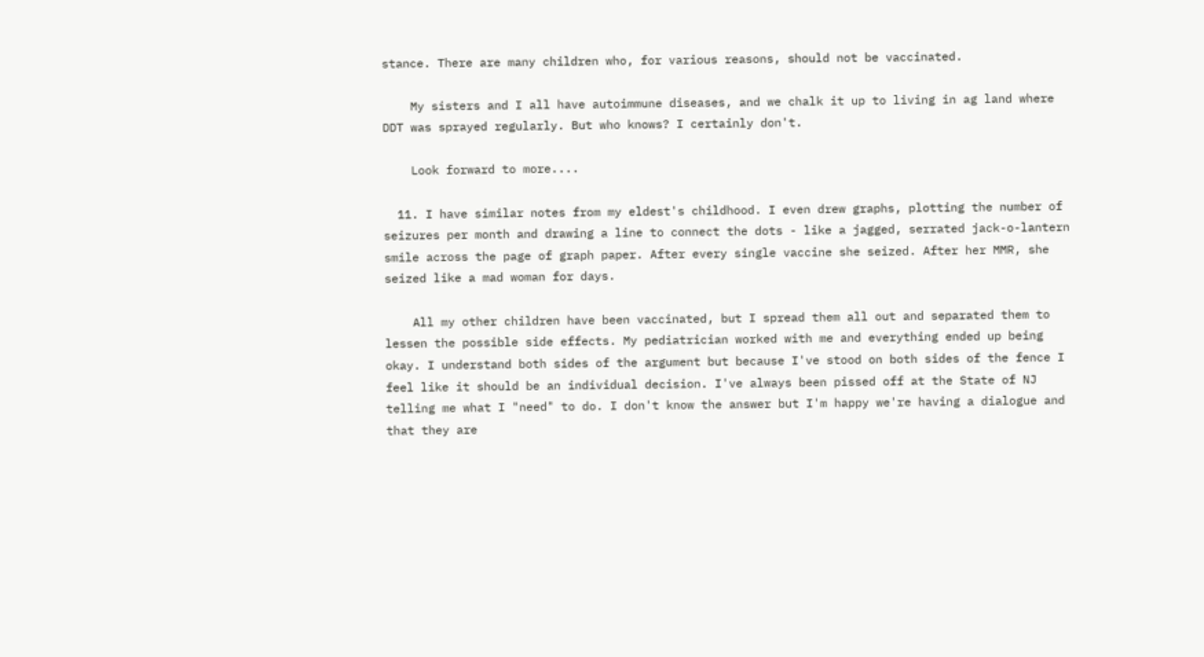stance. There are many children who, for various reasons, should not be vaccinated.

    My sisters and I all have autoimmune diseases, and we chalk it up to living in ag land where DDT was sprayed regularly. But who knows? I certainly don't.

    Look forward to more....

  11. I have similar notes from my eldest's childhood. I even drew graphs, plotting the number of seizures per month and drawing a line to connect the dots - like a jagged, serrated jack-o-lantern smile across the page of graph paper. After every single vaccine she seized. After her MMR, she seized like a mad woman for days.

    All my other children have been vaccinated, but I spread them all out and separated them to lessen the possible side effects. My pediatrician worked with me and everything ended up being okay. I understand both sides of the argument but because I've stood on both sides of the fence I feel like it should be an individual decision. I've always been pissed off at the State of NJ telling me what I "need" to do. I don't know the answer but I'm happy we're having a dialogue and that they are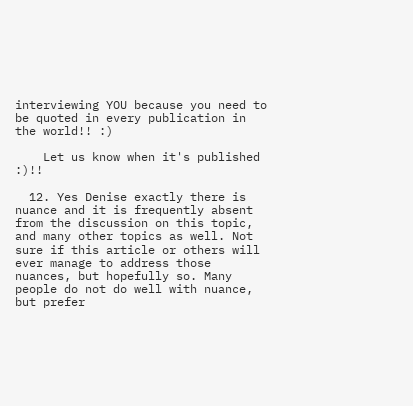interviewing YOU because you need to be quoted in every publication in the world!! :)

    Let us know when it's published :)!!

  12. Yes Denise exactly there is nuance and it is frequently absent from the discussion on this topic, and many other topics as well. Not sure if this article or others will ever manage to address those nuances, but hopefully so. Many people do not do well with nuance, but prefer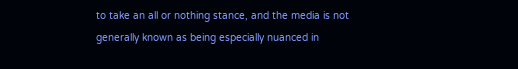to take an all or nothing stance, and the media is not generally known as being especially nuanced in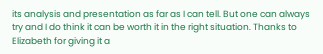its analysis and presentation as far as I can tell. But one can always try and I do think it can be worth it in the right situation. Thanks to Elizabeth for giving it a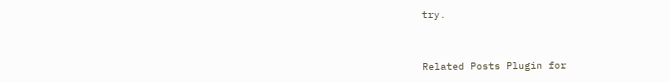try.



Related Posts Plugin for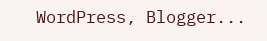WordPress, Blogger...